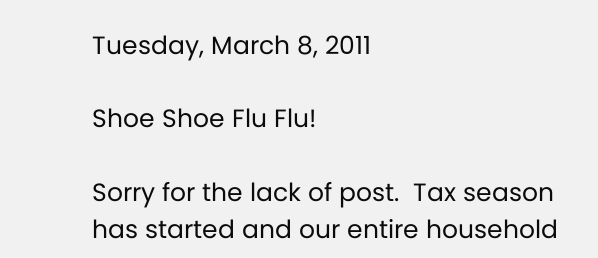Tuesday, March 8, 2011

Shoe Shoe Flu Flu!

Sorry for the lack of post.  Tax season has started and our entire household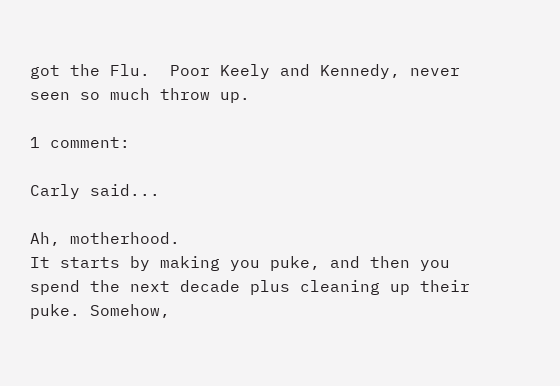got the Flu.  Poor Keely and Kennedy, never seen so much throw up.

1 comment:

Carly said...

Ah, motherhood.
It starts by making you puke, and then you spend the next decade plus cleaning up their puke. Somehow,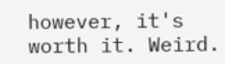however, it's worth it. Weird.